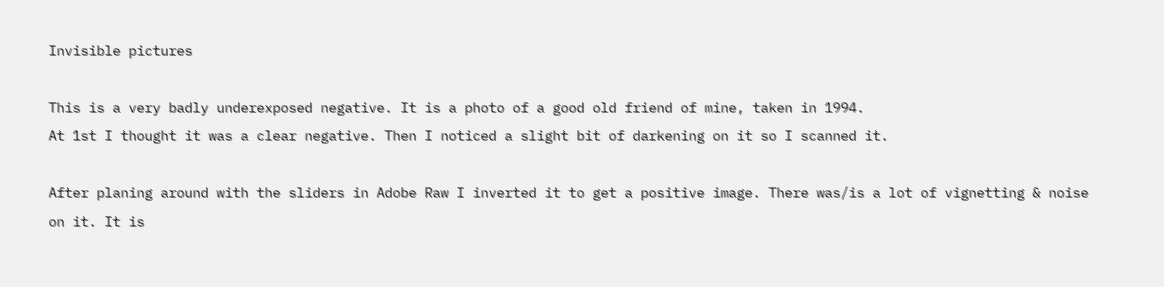Invisible pictures

This is a very badly underexposed negative. It is a photo of a good old friend of mine, taken in 1994.
At 1st I thought it was a clear negative. Then I noticed a slight bit of darkening on it so I scanned it.

After planing around with the sliders in Adobe Raw I inverted it to get a positive image. There was/is a lot of vignetting & noise on it. It is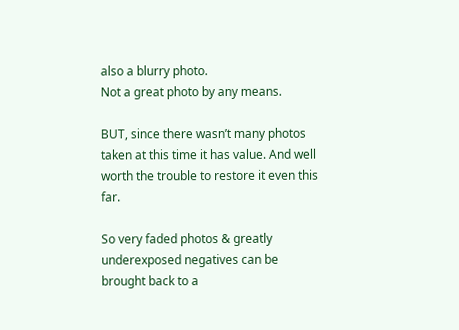also a blurry photo.
Not a great photo by any means.

BUT, since there wasn’t many photos taken at this time it has value. And well worth the trouble to restore it even this far.

So very faded photos & greatly underexposed negatives can be brought back to a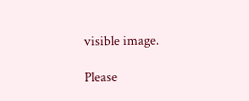visible image.

Please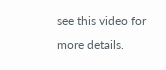see this video for more details.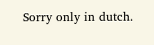Sorry only in dutch.